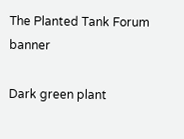The Planted Tank Forum banner

Dark green plant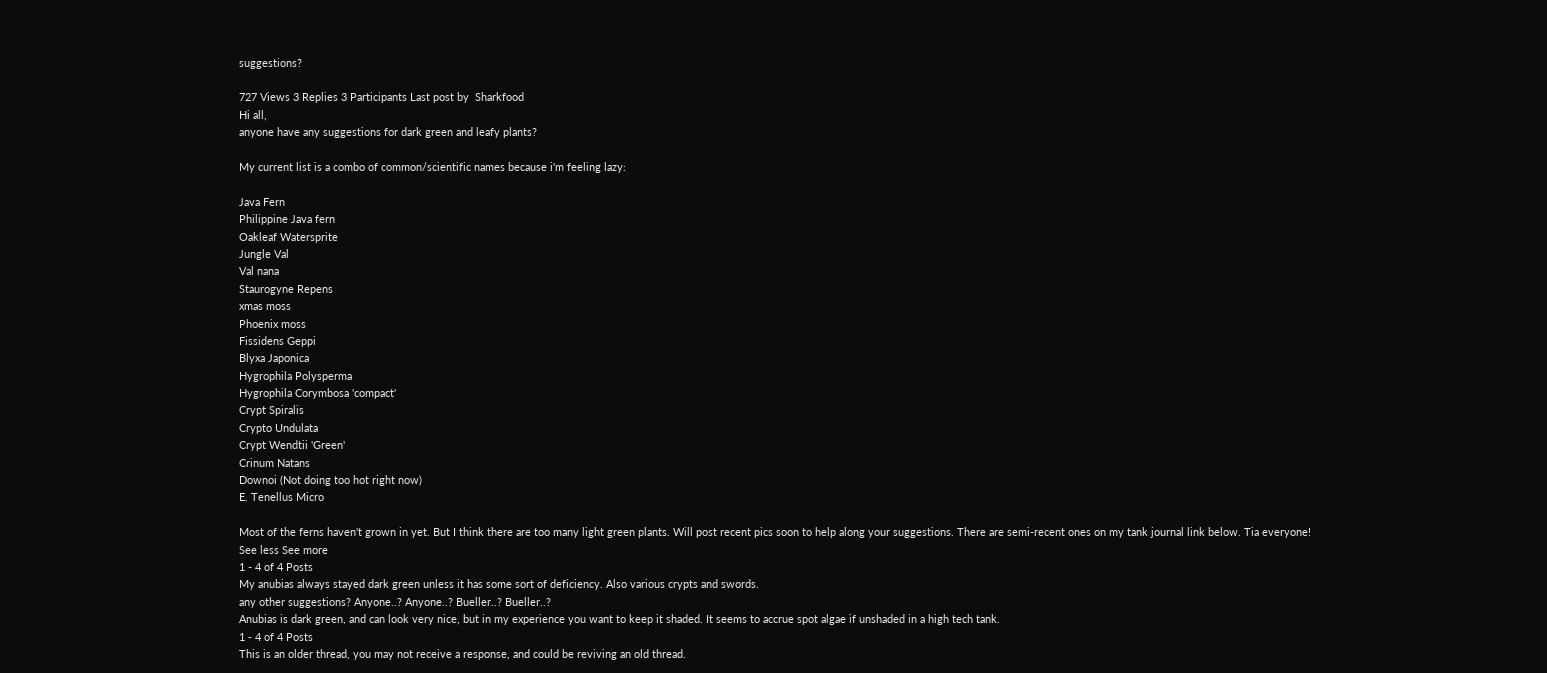suggestions?

727 Views 3 Replies 3 Participants Last post by  Sharkfood
Hi all,
anyone have any suggestions for dark green and leafy plants?

My current list is a combo of common/scientific names because i'm feeling lazy:

Java Fern
Philippine Java fern
Oakleaf Watersprite
Jungle Val
Val nana
Staurogyne Repens
xmas moss
Phoenix moss
Fissidens Geppi
Blyxa Japonica
Hygrophila Polysperma
Hygrophila Corymbosa 'compact'
Crypt Spiralis
Crypto Undulata
Crypt Wendtii 'Green'
Crinum Natans
Downoi (Not doing too hot right now)
E. Tenellus Micro

Most of the ferns haven't grown in yet. But I think there are too many light green plants. Will post recent pics soon to help along your suggestions. There are semi-recent ones on my tank journal link below. Tia everyone!
See less See more
1 - 4 of 4 Posts
My anubias always stayed dark green unless it has some sort of deficiency. Also various crypts and swords.
any other suggestions? Anyone..? Anyone..? Bueller..? Bueller..?
Anubias is dark green, and can look very nice, but in my experience you want to keep it shaded. It seems to accrue spot algae if unshaded in a high tech tank.
1 - 4 of 4 Posts
This is an older thread, you may not receive a response, and could be reviving an old thread.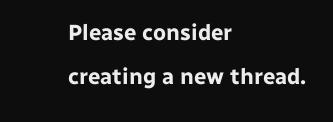Please consider creating a new thread.